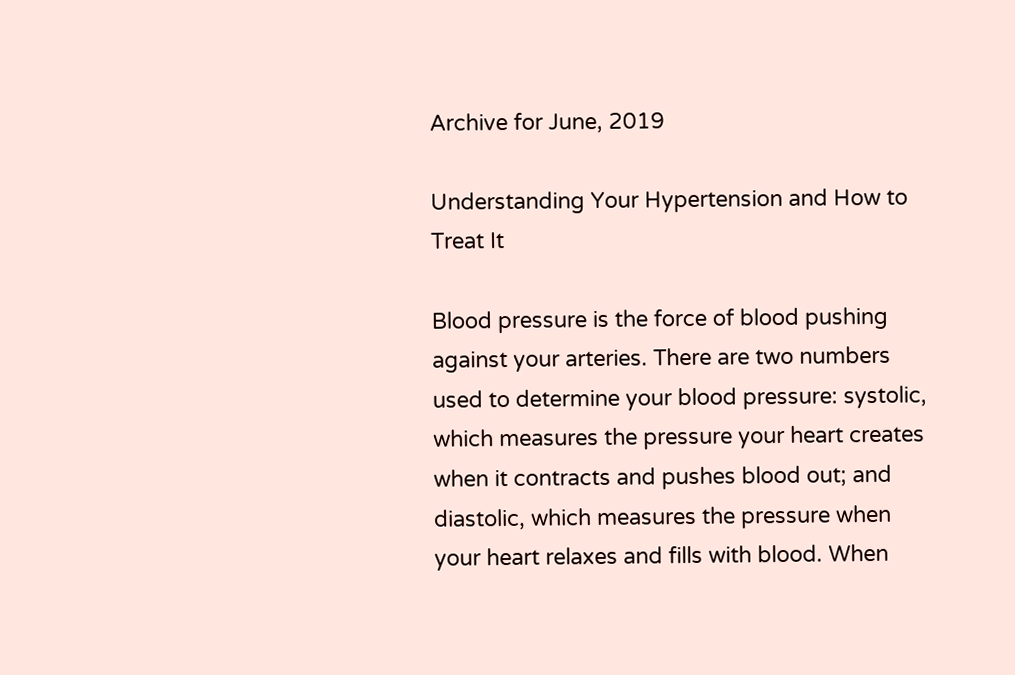Archive for June, 2019

Understanding Your Hypertension and How to Treat It

Blood pressure is the force of blood pushing against your arteries. There are two numbers used to determine your blood pressure: systolic, which measures the pressure your heart creates when it contracts and pushes blood out; and diastolic, which measures the pressure when your heart relaxes and fills with blood. When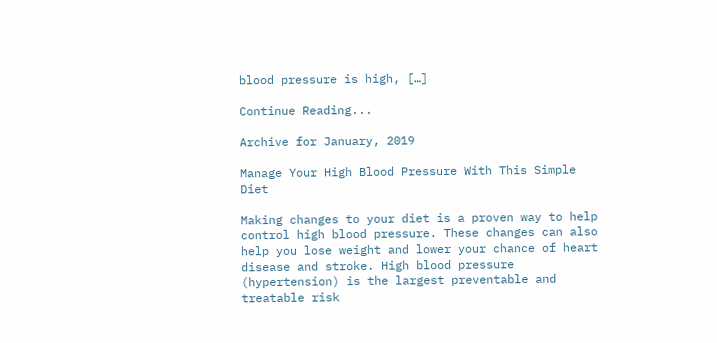blood pressure is high, […]

Continue Reading...

Archive for January, 2019

Manage Your High Blood Pressure With This Simple Diet

Making changes to your diet is a proven way to help control high blood pressure. These changes can also help you lose weight and lower your chance of heart disease and stroke. High blood pressure (hypertension) is the largest preventable and treatable risk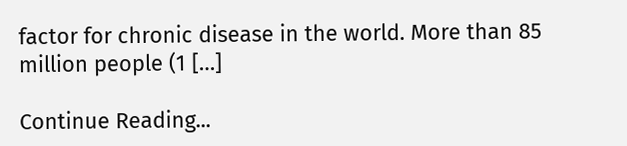factor for chronic disease in the world. More than 85 million people (1 […]

Continue Reading...